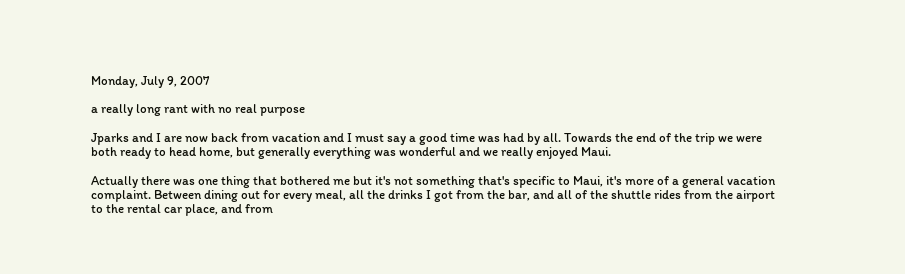Monday, July 9, 2007

a really long rant with no real purpose

Jparks and I are now back from vacation and I must say a good time was had by all. Towards the end of the trip we were both ready to head home, but generally everything was wonderful and we really enjoyed Maui.

Actually there was one thing that bothered me but it's not something that's specific to Maui, it's more of a general vacation complaint. Between dining out for every meal, all the drinks I got from the bar, and all of the shuttle rides from the airport to the rental car place, and from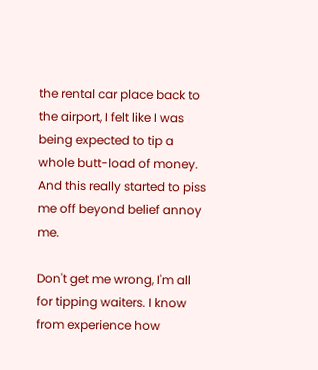the rental car place back to the airport, I felt like I was being expected to tip a whole butt-load of money. And this really started to piss me off beyond belief annoy me.

Don't get me wrong, I'm all for tipping waiters. I know from experience how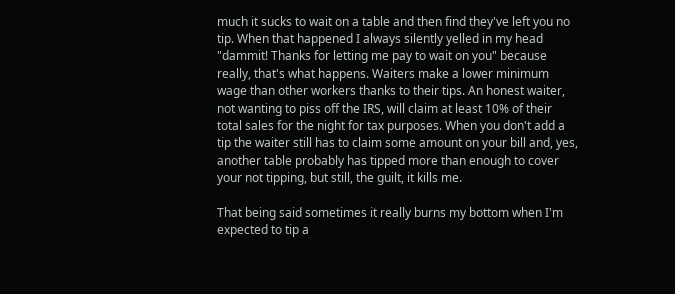much it sucks to wait on a table and then find they've left you no tip. When that happened I always silently yelled in my head "dammit! Thanks for letting me pay to wait on you" because really, that's what happens. Waiters make a lower minimum wage than other workers thanks to their tips. An honest waiter, not wanting to piss off the IRS, will claim at least 10% of their total sales for the night for tax purposes. When you don't add a tip the waiter still has to claim some amount on your bill and, yes, another table probably has tipped more than enough to cover your not tipping, but still, the guilt, it kills me.

That being said sometimes it really burns my bottom when I'm expected to tip a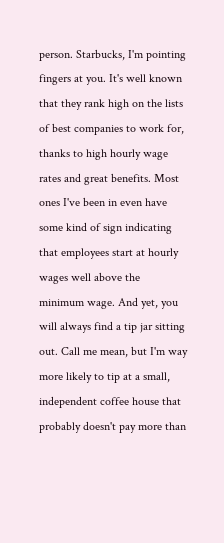person. Starbucks, I'm pointing fingers at you. It's well known that they rank high on the lists of best companies to work for, thanks to high hourly wage rates and great benefits. Most ones I've been in even have some kind of sign indicating that employees start at hourly wages well above the minimum wage. And yet, you will always find a tip jar sitting out. Call me mean, but I'm way more likely to tip at a small, independent coffee house that probably doesn't pay more than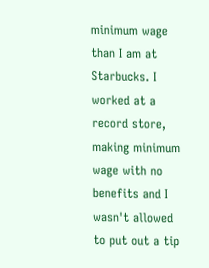minimum wage than I am at Starbucks. I worked at a record store, making minimum wage with no benefits and I wasn't allowed to put out a tip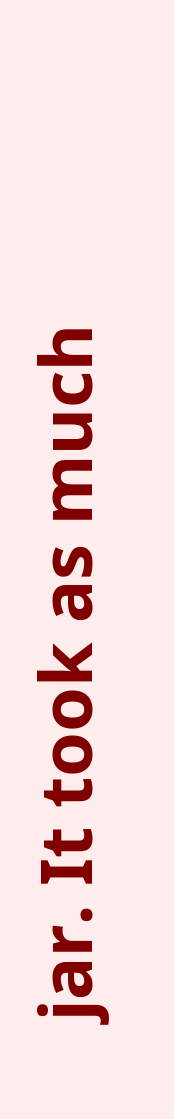jar. It took as much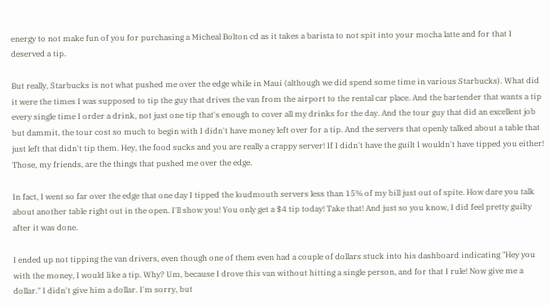energy to not make fun of you for purchasing a Micheal Bolton cd as it takes a barista to not spit into your mocha latte and for that I deserved a tip.

But really, Starbucks is not what pushed me over the edge while in Maui (although we did spend some time in various Starbucks). What did it were the times I was supposed to tip the guy that drives the van from the airport to the rental car place. And the bartender that wants a tip every single time I order a drink, not just one tip that's enough to cover all my drinks for the day. And the tour guy that did an excellent job but dammit, the tour cost so much to begin with I didn't have money left over for a tip. And the servers that openly talked about a table that just left that didn't tip them. Hey, the food sucks and you are really a crappy server! If I didn't have the guilt I wouldn't have tipped you either! Those, my friends, are the things that pushed me over the edge.

In fact, I went so far over the edge that one day I tipped the loudmouth servers less than 15% of my bill just out of spite. How dare you talk about another table right out in the open. I'll show you! You only get a $4 tip today! Take that! And just so you know, I did feel pretty guilty after it was done.

I ended up not tipping the van drivers, even though one of them even had a couple of dollars stuck into his dashboard indicating "Hey you with the money, I would like a tip. Why? Um, because I drove this van without hitting a single person, and for that I rule! Now give me a dollar." I didn't give him a dollar. I'm sorry, but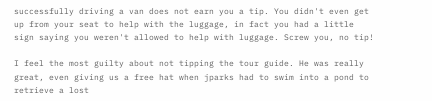successfully driving a van does not earn you a tip. You didn't even get up from your seat to help with the luggage, in fact you had a little sign saying you weren't allowed to help with luggage. Screw you, no tip!

I feel the most guilty about not tipping the tour guide. He was really great, even giving us a free hat when jparks had to swim into a pond to retrieve a lost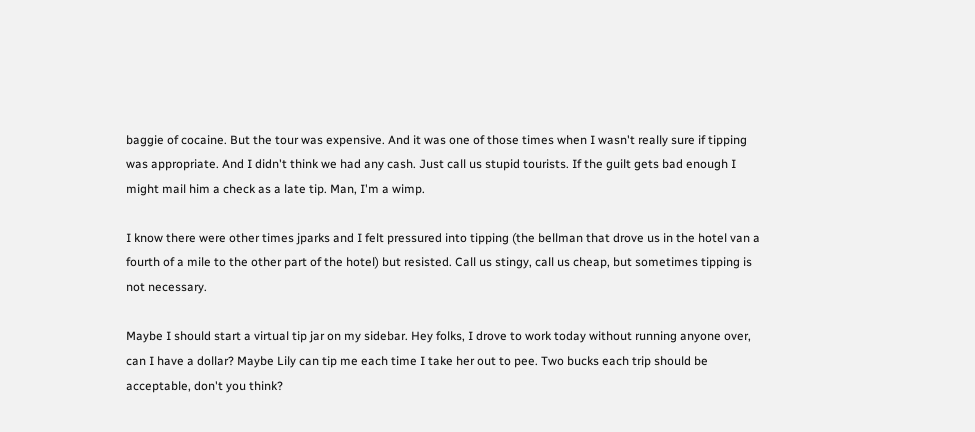baggie of cocaine. But the tour was expensive. And it was one of those times when I wasn't really sure if tipping was appropriate. And I didn't think we had any cash. Just call us stupid tourists. If the guilt gets bad enough I might mail him a check as a late tip. Man, I'm a wimp.

I know there were other times jparks and I felt pressured into tipping (the bellman that drove us in the hotel van a fourth of a mile to the other part of the hotel) but resisted. Call us stingy, call us cheap, but sometimes tipping is not necessary.

Maybe I should start a virtual tip jar on my sidebar. Hey folks, I drove to work today without running anyone over, can I have a dollar? Maybe Lily can tip me each time I take her out to pee. Two bucks each trip should be acceptable, don't you think?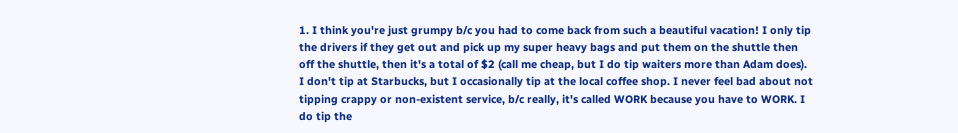1. I think you're just grumpy b/c you had to come back from such a beautiful vacation! I only tip the drivers if they get out and pick up my super heavy bags and put them on the shuttle then off the shuttle, then it's a total of $2 (call me cheap, but I do tip waiters more than Adam does). I don't tip at Starbucks, but I occasionally tip at the local coffee shop. I never feel bad about not tipping crappy or non-existent service, b/c really, it's called WORK because you have to WORK. I do tip the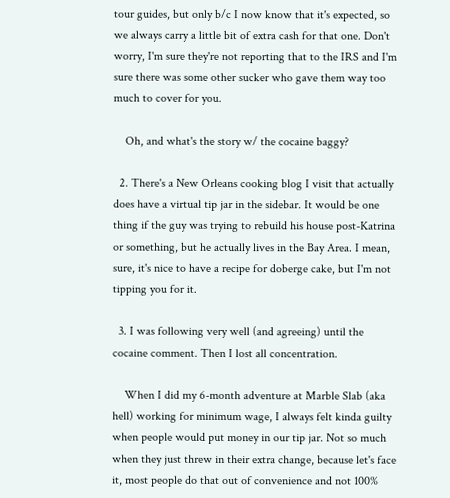tour guides, but only b/c I now know that it's expected, so we always carry a little bit of extra cash for that one. Don't worry, I'm sure they're not reporting that to the IRS and I'm sure there was some other sucker who gave them way too much to cover for you.

    Oh, and what's the story w/ the cocaine baggy?

  2. There's a New Orleans cooking blog I visit that actually does have a virtual tip jar in the sidebar. It would be one thing if the guy was trying to rebuild his house post-Katrina or something, but he actually lives in the Bay Area. I mean, sure, it's nice to have a recipe for doberge cake, but I'm not tipping you for it.

  3. I was following very well (and agreeing) until the cocaine comment. Then I lost all concentration.

    When I did my 6-month adventure at Marble Slab (aka hell) working for minimum wage, I always felt kinda guilty when people would put money in our tip jar. Not so much when they just threw in their extra change, because let's face it, most people do that out of convenience and not 100%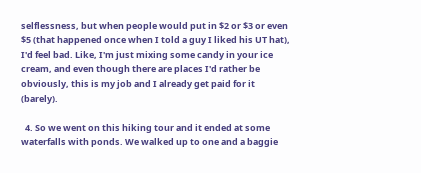selflessness, but when people would put in $2 or $3 or even $5 (that happened once when I told a guy I liked his UT hat), I'd feel bad. Like, I'm just mixing some candy in your ice cream, and even though there are places I'd rather be obviously, this is my job and I already get paid for it (barely).

  4. So we went on this hiking tour and it ended at some waterfalls with ponds. We walked up to one and a baggie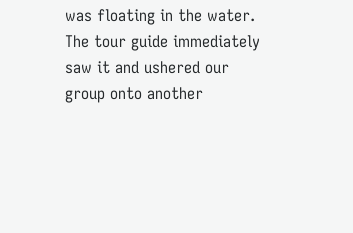was floating in the water. The tour guide immediately saw it and ushered our group onto another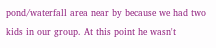pond/waterfall area near by because we had two kids in our group. At this point he wasn't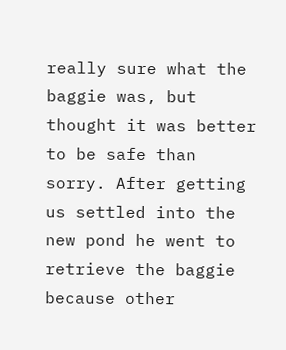really sure what the baggie was, but thought it was better to be safe than sorry. After getting us settled into the new pond he went to retrieve the baggie because other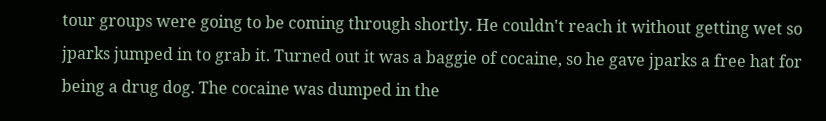tour groups were going to be coming through shortly. He couldn't reach it without getting wet so jparks jumped in to grab it. Turned out it was a baggie of cocaine, so he gave jparks a free hat for being a drug dog. The cocaine was dumped in the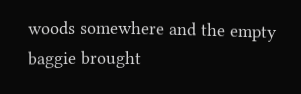woods somewhere and the empty baggie brought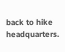back to hike headquarters.